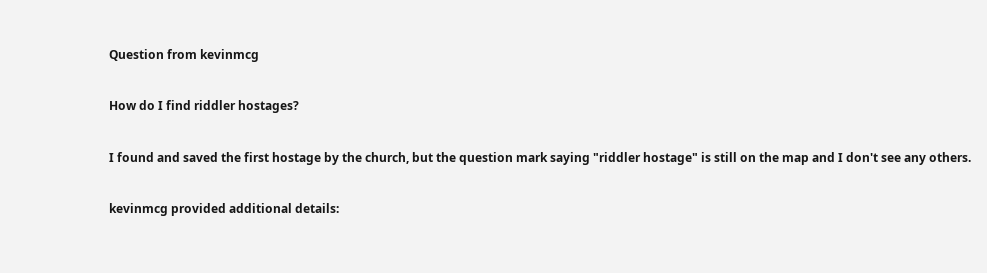Question from kevinmcg

How do I find riddler hostages?

I found and saved the first hostage by the church, but the question mark saying "riddler hostage" is still on the map and I don't see any others.

kevinmcg provided additional details: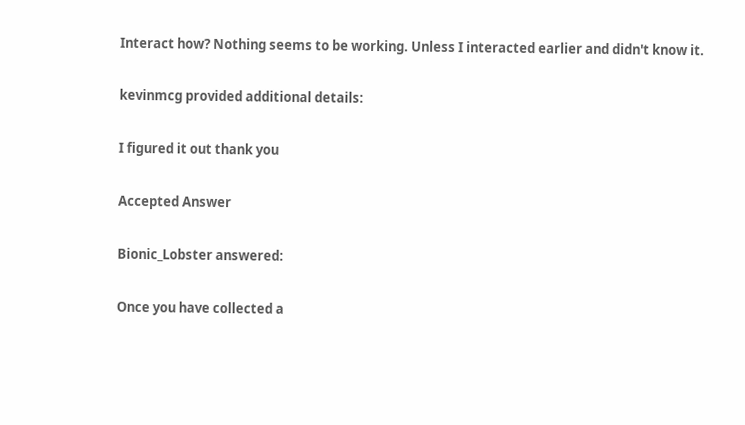Interact how? Nothing seems to be working. Unless I interacted earlier and didn't know it.

kevinmcg provided additional details:

I figured it out thank you

Accepted Answer

Bionic_Lobster answered:

Once you have collected a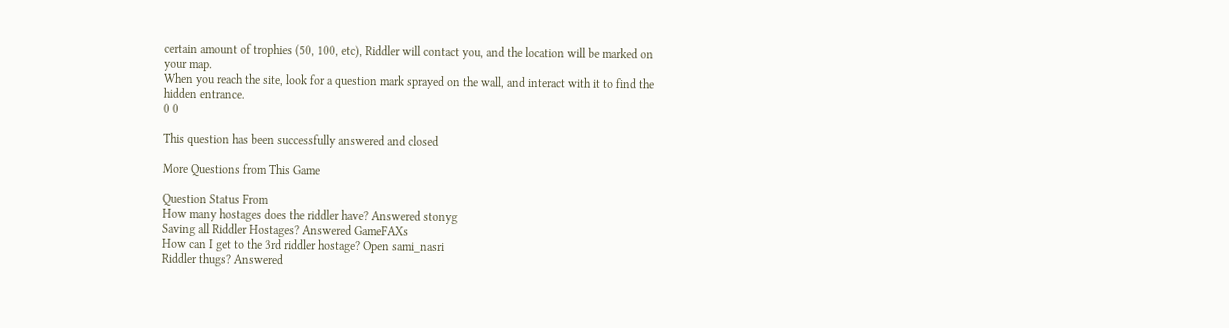certain amount of trophies (50, 100, etc), Riddler will contact you, and the location will be marked on your map.
When you reach the site, look for a question mark sprayed on the wall, and interact with it to find the hidden entrance.
0 0

This question has been successfully answered and closed

More Questions from This Game

Question Status From
How many hostages does the riddler have? Answered stonyg
Saving all Riddler Hostages? Answered GameFAXs
How can I get to the 3rd riddler hostage? Open sami_nasri
Riddler thugs? Answered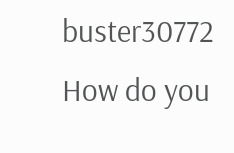buster30772
How do you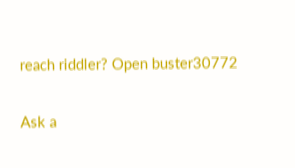reach riddler? Open buster30772

Ask a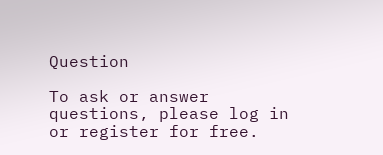Question

To ask or answer questions, please log in or register for free.